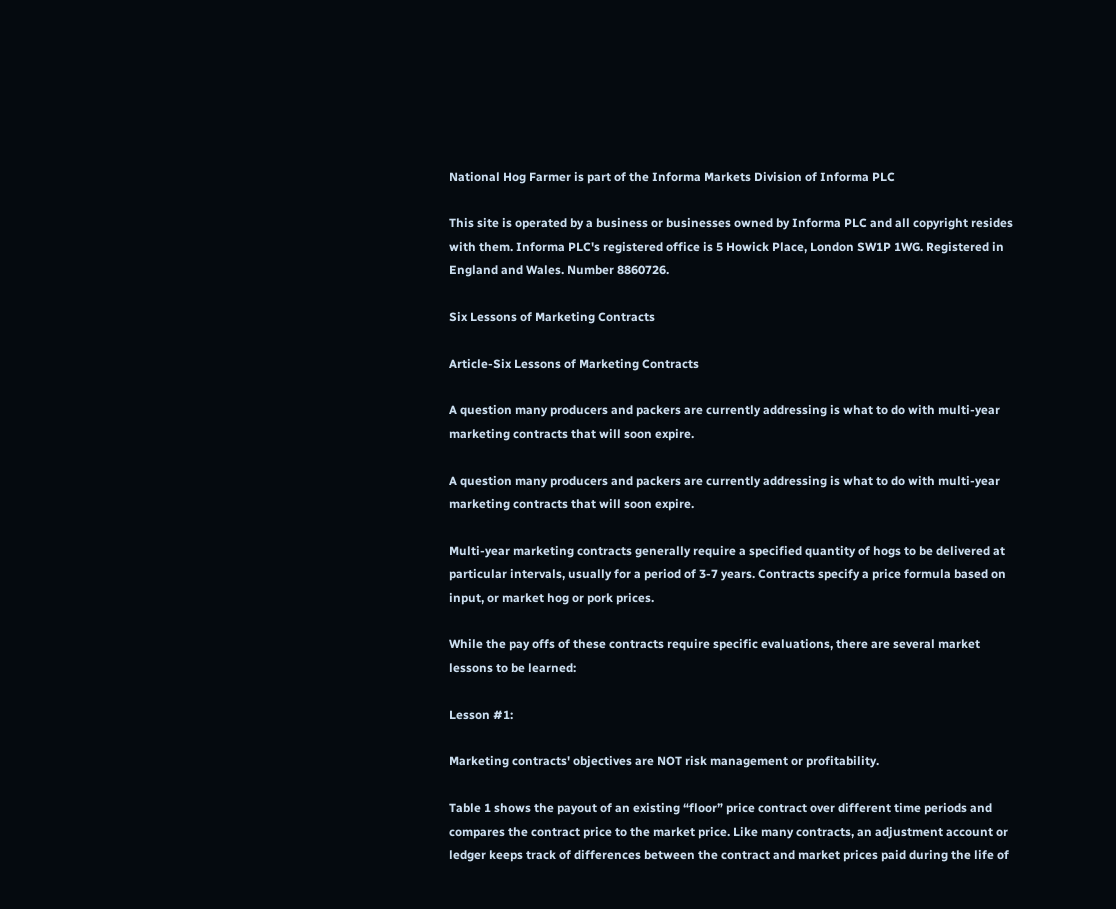National Hog Farmer is part of the Informa Markets Division of Informa PLC

This site is operated by a business or businesses owned by Informa PLC and all copyright resides with them. Informa PLC's registered office is 5 Howick Place, London SW1P 1WG. Registered in England and Wales. Number 8860726.

Six Lessons of Marketing Contracts

Article-Six Lessons of Marketing Contracts

A question many producers and packers are currently addressing is what to do with multi-year marketing contracts that will soon expire.

A question many producers and packers are currently addressing is what to do with multi-year marketing contracts that will soon expire.

Multi-year marketing contracts generally require a specified quantity of hogs to be delivered at particular intervals, usually for a period of 3-7 years. Contracts specify a price formula based on input, or market hog or pork prices.

While the pay offs of these contracts require specific evaluations, there are several market lessons to be learned:

Lesson #1:

Marketing contracts' objectives are NOT risk management or profitability.

Table 1 shows the payout of an existing “floor” price contract over different time periods and compares the contract price to the market price. Like many contracts, an adjustment account or ledger keeps track of differences between the contract and market prices paid during the life of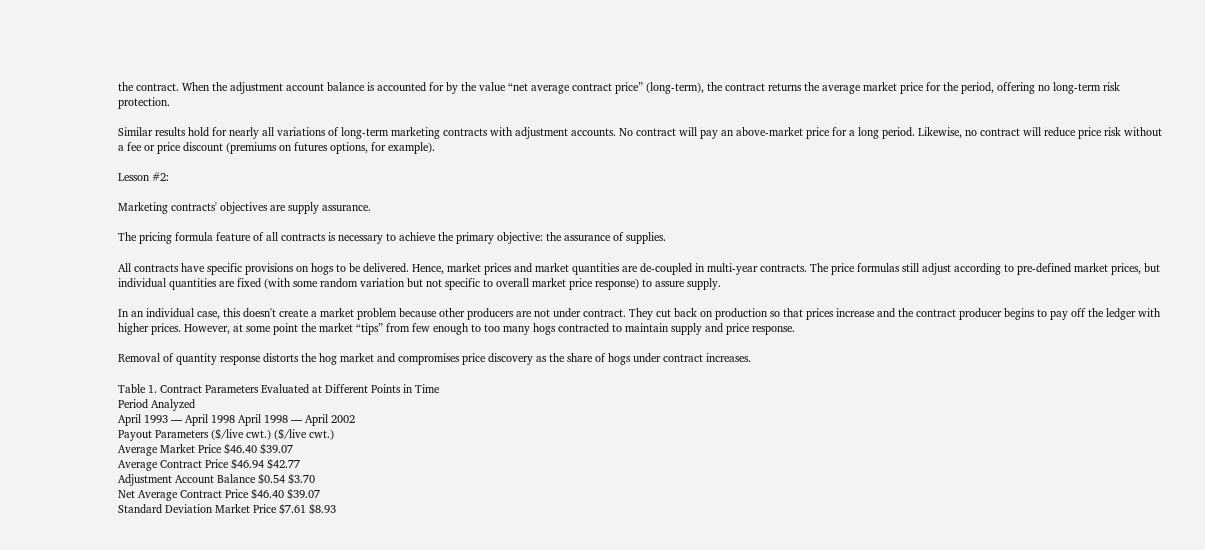the contract. When the adjustment account balance is accounted for by the value “net average contract price” (long-term), the contract returns the average market price for the period, offering no long-term risk protection.

Similar results hold for nearly all variations of long-term marketing contracts with adjustment accounts. No contract will pay an above-market price for a long period. Likewise, no contract will reduce price risk without a fee or price discount (premiums on futures options, for example).

Lesson #2:

Marketing contracts' objectives are supply assurance.

The pricing formula feature of all contracts is necessary to achieve the primary objective: the assurance of supplies.

All contracts have specific provisions on hogs to be delivered. Hence, market prices and market quantities are de-coupled in multi-year contracts. The price formulas still adjust according to pre-defined market prices, but individual quantities are fixed (with some random variation but not specific to overall market price response) to assure supply.

In an individual case, this doesn't create a market problem because other producers are not under contract. They cut back on production so that prices increase and the contract producer begins to pay off the ledger with higher prices. However, at some point the market “tips” from few enough to too many hogs contracted to maintain supply and price response.

Removal of quantity response distorts the hog market and compromises price discovery as the share of hogs under contract increases.

Table 1. Contract Parameters Evaluated at Different Points in Time
Period Analyzed
April 1993 — April 1998 April 1998 — April 2002
Payout Parameters ($/live cwt.) ($/live cwt.)
Average Market Price $46.40 $39.07
Average Contract Price $46.94 $42.77
Adjustment Account Balance $0.54 $3.70
Net Average Contract Price $46.40 $39.07
Standard Deviation Market Price $7.61 $8.93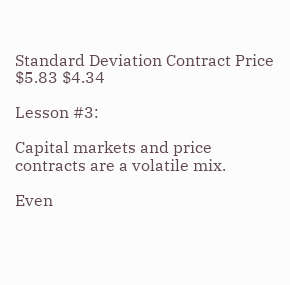Standard Deviation Contract Price $5.83 $4.34

Lesson #3:

Capital markets and price contracts are a volatile mix.

Even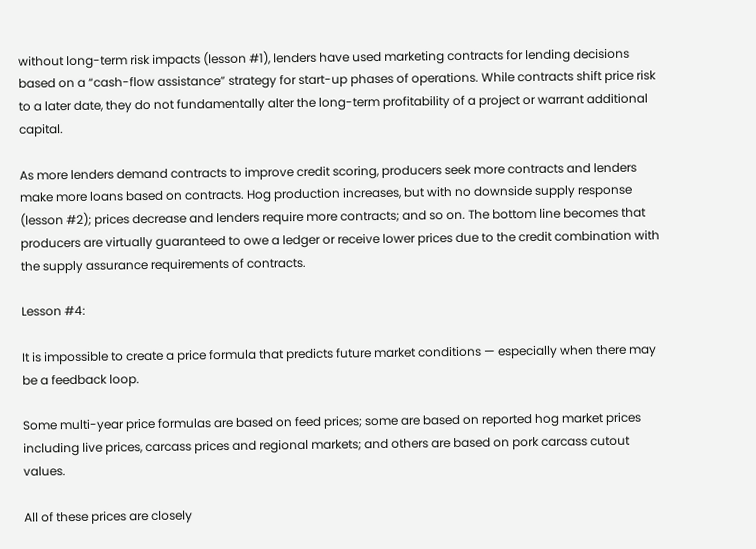without long-term risk impacts (lesson #1), lenders have used marketing contracts for lending decisions based on a “cash-flow assistance” strategy for start-up phases of operations. While contracts shift price risk to a later date, they do not fundamentally alter the long-term profitability of a project or warrant additional capital.

As more lenders demand contracts to improve credit scoring, producers seek more contracts and lenders make more loans based on contracts. Hog production increases, but with no downside supply response (lesson #2); prices decrease and lenders require more contracts; and so on. The bottom line becomes that producers are virtually guaranteed to owe a ledger or receive lower prices due to the credit combination with the supply assurance requirements of contracts.

Lesson #4:

It is impossible to create a price formula that predicts future market conditions — especially when there may be a feedback loop.

Some multi-year price formulas are based on feed prices; some are based on reported hog market prices including live prices, carcass prices and regional markets; and others are based on pork carcass cutout values.

All of these prices are closely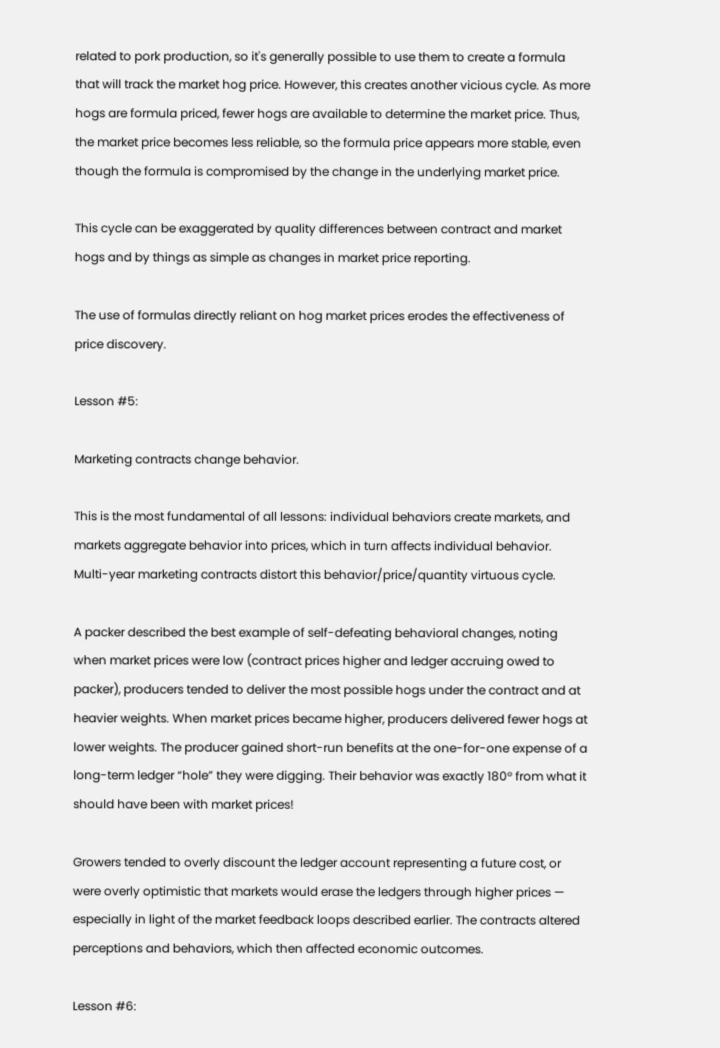related to pork production, so it's generally possible to use them to create a formula that will track the market hog price. However, this creates another vicious cycle. As more hogs are formula priced, fewer hogs are available to determine the market price. Thus, the market price becomes less reliable, so the formula price appears more stable, even though the formula is compromised by the change in the underlying market price.

This cycle can be exaggerated by quality differences between contract and market hogs and by things as simple as changes in market price reporting.

The use of formulas directly reliant on hog market prices erodes the effectiveness of price discovery.

Lesson #5:

Marketing contracts change behavior.

This is the most fundamental of all lessons: individual behaviors create markets, and markets aggregate behavior into prices, which in turn affects individual behavior. Multi-year marketing contracts distort this behavior/price/quantity virtuous cycle.

A packer described the best example of self-defeating behavioral changes, noting when market prices were low (contract prices higher and ledger accruing owed to packer), producers tended to deliver the most possible hogs under the contract and at heavier weights. When market prices became higher, producers delivered fewer hogs at lower weights. The producer gained short-run benefits at the one-for-one expense of a long-term ledger “hole” they were digging. Their behavior was exactly 180° from what it should have been with market prices!

Growers tended to overly discount the ledger account representing a future cost, or were overly optimistic that markets would erase the ledgers through higher prices — especially in light of the market feedback loops described earlier. The contracts altered perceptions and behaviors, which then affected economic outcomes.

Lesson #6: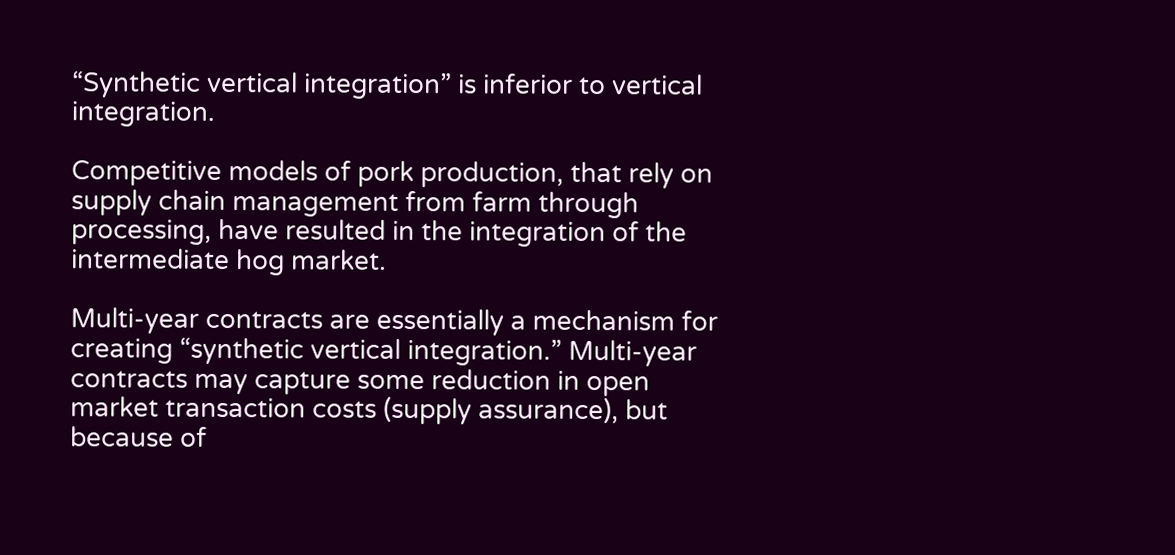“Synthetic vertical integration” is inferior to vertical integration.

Competitive models of pork production, that rely on supply chain management from farm through processing, have resulted in the integration of the intermediate hog market.

Multi-year contracts are essentially a mechanism for creating “synthetic vertical integration.” Multi-year contracts may capture some reduction in open market transaction costs (supply assurance), but because of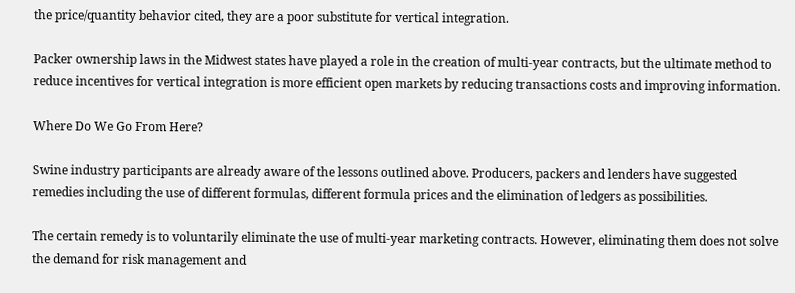the price/quantity behavior cited, they are a poor substitute for vertical integration.

Packer ownership laws in the Midwest states have played a role in the creation of multi-year contracts, but the ultimate method to reduce incentives for vertical integration is more efficient open markets by reducing transactions costs and improving information.

Where Do We Go From Here?

Swine industry participants are already aware of the lessons outlined above. Producers, packers and lenders have suggested remedies including the use of different formulas, different formula prices and the elimination of ledgers as possibilities.

The certain remedy is to voluntarily eliminate the use of multi-year marketing contracts. However, eliminating them does not solve the demand for risk management and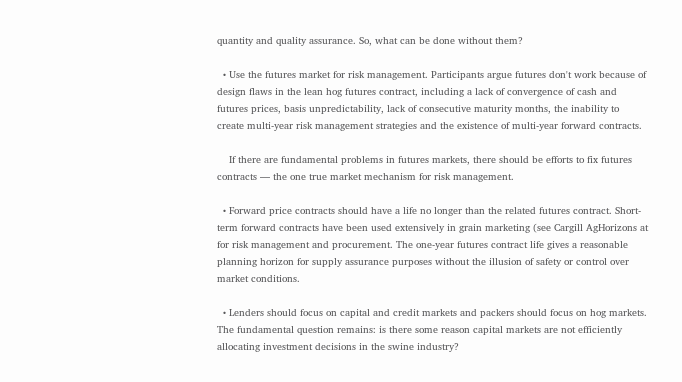quantity and quality assurance. So, what can be done without them?

  • Use the futures market for risk management. Participants argue futures don't work because of design flaws in the lean hog futures contract, including a lack of convergence of cash and futures prices, basis unpredictability, lack of consecutive maturity months, the inability to create multi-year risk management strategies and the existence of multi-year forward contracts.

    If there are fundamental problems in futures markets, there should be efforts to fix futures contracts — the one true market mechanism for risk management.

  • Forward price contracts should have a life no longer than the related futures contract. Short-term forward contracts have been used extensively in grain marketing (see Cargill AgHorizons at for risk management and procurement. The one-year futures contract life gives a reasonable planning horizon for supply assurance purposes without the illusion of safety or control over market conditions.

  • Lenders should focus on capital and credit markets and packers should focus on hog markets. The fundamental question remains: is there some reason capital markets are not efficiently allocating investment decisions in the swine industry?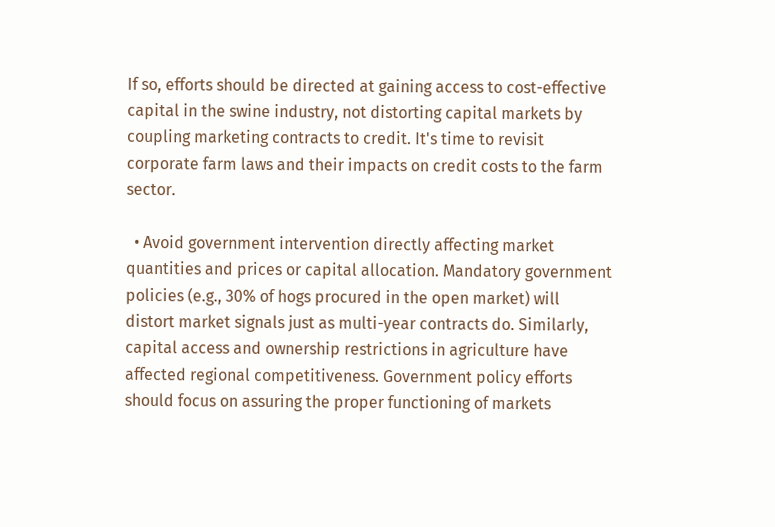If so, efforts should be directed at gaining access to cost-effective capital in the swine industry, not distorting capital markets by coupling marketing contracts to credit. It's time to revisit corporate farm laws and their impacts on credit costs to the farm sector.

  • Avoid government intervention directly affecting market quantities and prices or capital allocation. Mandatory government policies (e.g., 30% of hogs procured in the open market) will distort market signals just as multi-year contracts do. Similarly, capital access and ownership restrictions in agriculture have affected regional competitiveness. Government policy efforts should focus on assuring the proper functioning of markets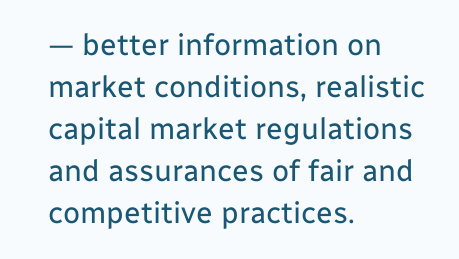— better information on market conditions, realistic capital market regulations and assurances of fair and competitive practices.